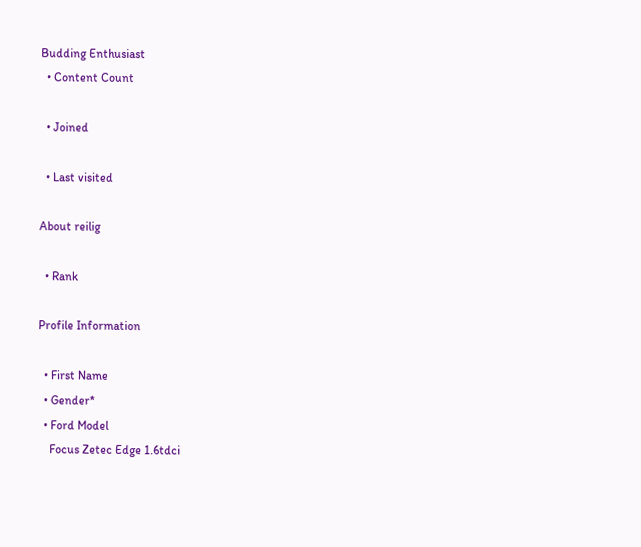Budding Enthusiast
  • Content Count

  • Joined

  • Last visited

About reilig

  • Rank

Profile Information

  • First Name
  • Gender*
  • Ford Model
    Focus Zetec Edge 1.6tdci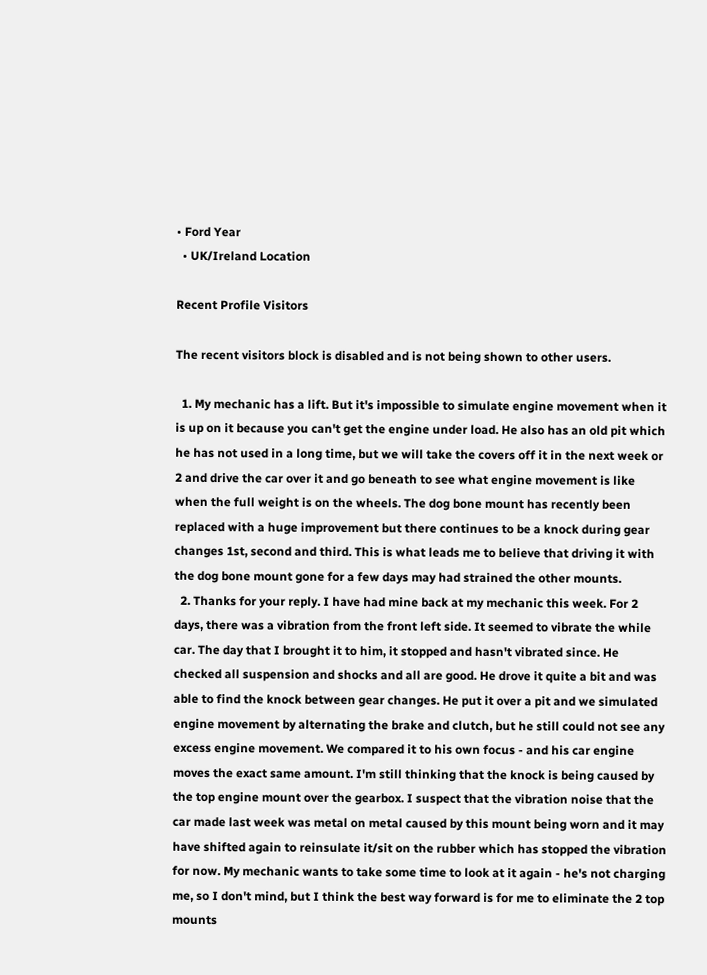• Ford Year
  • UK/Ireland Location

Recent Profile Visitors

The recent visitors block is disabled and is not being shown to other users.

  1. My mechanic has a lift. But it's impossible to simulate engine movement when it is up on it because you can't get the engine under load. He also has an old pit which he has not used in a long time, but we will take the covers off it in the next week or 2 and drive the car over it and go beneath to see what engine movement is like when the full weight is on the wheels. The dog bone mount has recently been replaced with a huge improvement but there continues to be a knock during gear changes 1st, second and third. This is what leads me to believe that driving it with the dog bone mount gone for a few days may had strained the other mounts.
  2. Thanks for your reply. I have had mine back at my mechanic this week. For 2 days, there was a vibration from the front left side. It seemed to vibrate the while car. The day that I brought it to him, it stopped and hasn't vibrated since. He checked all suspension and shocks and all are good. He drove it quite a bit and was able to find the knock between gear changes. He put it over a pit and we simulated engine movement by alternating the brake and clutch, but he still could not see any excess engine movement. We compared it to his own focus - and his car engine moves the exact same amount. I'm still thinking that the knock is being caused by the top engine mount over the gearbox. I suspect that the vibration noise that the car made last week was metal on metal caused by this mount being worn and it may have shifted again to reinsulate it/sit on the rubber which has stopped the vibration for now. My mechanic wants to take some time to look at it again - he's not charging me, so I don't mind, but I think the best way forward is for me to eliminate the 2 top mounts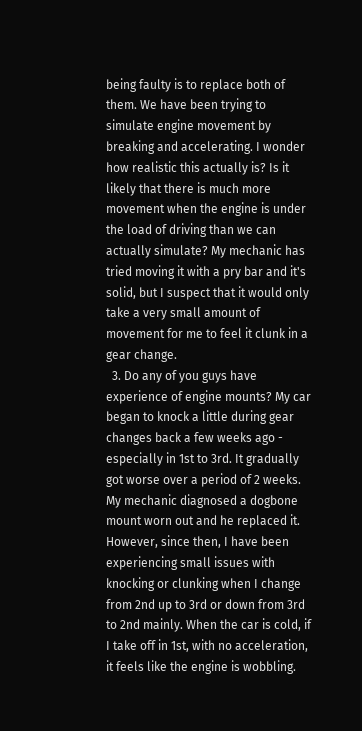being faulty is to replace both of them. We have been trying to simulate engine movement by breaking and accelerating. I wonder how realistic this actually is? Is it likely that there is much more movement when the engine is under the load of driving than we can actually simulate? My mechanic has tried moving it with a pry bar and it's solid, but I suspect that it would only take a very small amount of movement for me to feel it clunk in a gear change.
  3. Do any of you guys have experience of engine mounts? My car began to knock a little during gear changes back a few weeks ago - especially in 1st to 3rd. It gradually got worse over a period of 2 weeks. My mechanic diagnosed a dogbone mount worn out and he replaced it. However, since then, I have been experiencing small issues with knocking or clunking when I change from 2nd up to 3rd or down from 3rd to 2nd mainly. When the car is cold, if I take off in 1st, with no acceleration, it feels like the engine is wobbling.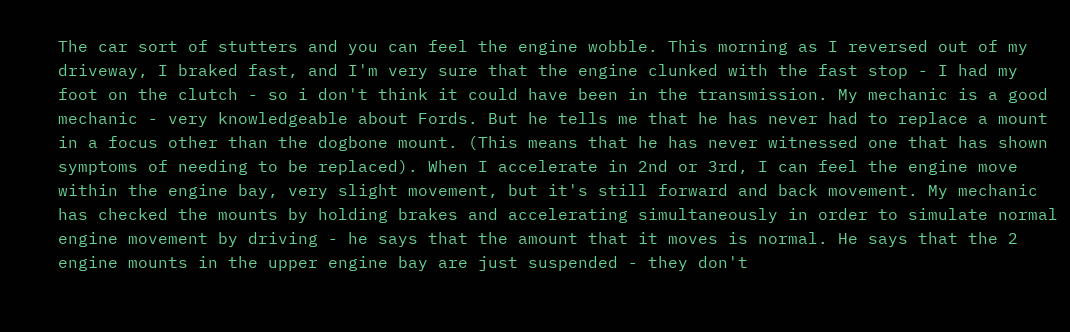The car sort of stutters and you can feel the engine wobble. This morning as I reversed out of my driveway, I braked fast, and I'm very sure that the engine clunked with the fast stop - I had my foot on the clutch - so i don't think it could have been in the transmission. My mechanic is a good mechanic - very knowledgeable about Fords. But he tells me that he has never had to replace a mount in a focus other than the dogbone mount. (This means that he has never witnessed one that has shown symptoms of needing to be replaced). When I accelerate in 2nd or 3rd, I can feel the engine move within the engine bay, very slight movement, but it's still forward and back movement. My mechanic has checked the mounts by holding brakes and accelerating simultaneously in order to simulate normal engine movement by driving - he says that the amount that it moves is normal. He says that the 2 engine mounts in the upper engine bay are just suspended - they don't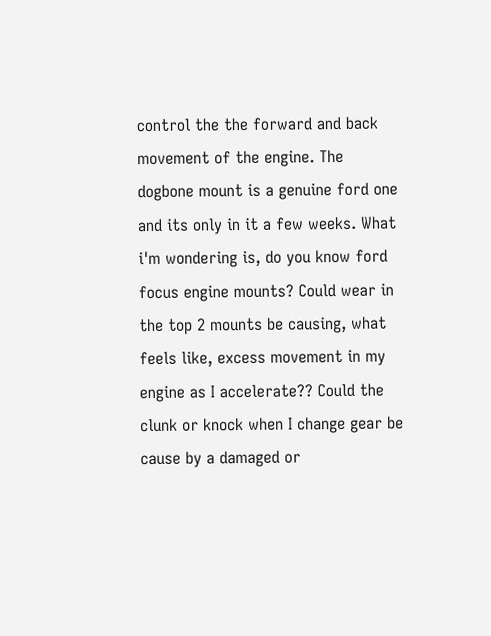control the the forward and back movement of the engine. The dogbone mount is a genuine ford one and its only in it a few weeks. What i'm wondering is, do you know ford focus engine mounts? Could wear in the top 2 mounts be causing, what feels like, excess movement in my engine as I accelerate?? Could the clunk or knock when I change gear be cause by a damaged or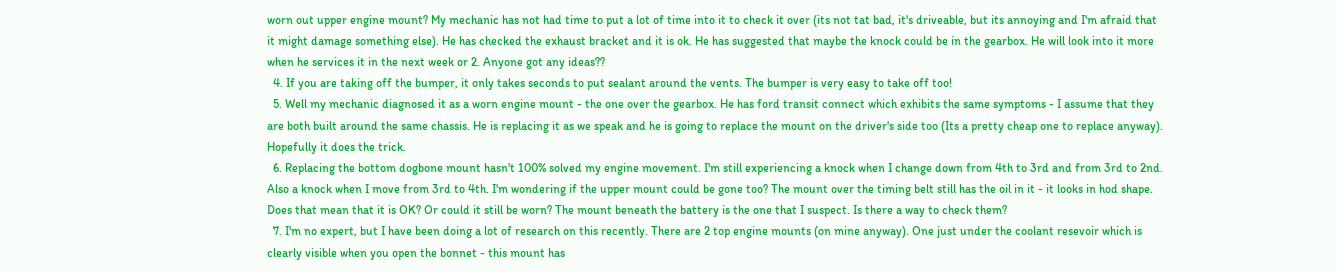worn out upper engine mount? My mechanic has not had time to put a lot of time into it to check it over (its not tat bad, it's driveable, but its annoying and I'm afraid that it might damage something else). He has checked the exhaust bracket and it is ok. He has suggested that maybe the knock could be in the gearbox. He will look into it more when he services it in the next week or 2. Anyone got any ideas??
  4. If you are taking off the bumper, it only takes seconds to put sealant around the vents. The bumper is very easy to take off too!
  5. Well my mechanic diagnosed it as a worn engine mount - the one over the gearbox. He has ford transit connect which exhibits the same symptoms - I assume that they are both built around the same chassis. He is replacing it as we speak and he is going to replace the mount on the driver's side too (Its a pretty cheap one to replace anyway). Hopefully it does the trick.
  6. Replacing the bottom dogbone mount hasn't 100% solved my engine movement. I'm still experiencing a knock when I change down from 4th to 3rd and from 3rd to 2nd. Also a knock when I move from 3rd to 4th. I'm wondering if the upper mount could be gone too? The mount over the timing belt still has the oil in it - it looks in hod shape. Does that mean that it is OK? Or could it still be worn? The mount beneath the battery is the one that I suspect. Is there a way to check them?
  7. I'm no expert, but I have been doing a lot of research on this recently. There are 2 top engine mounts (on mine anyway). One just under the coolant resevoir which is clearly visible when you open the bonnet - this mount has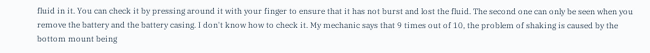fluid in it. You can check it by pressing around it with your finger to ensure that it has not burst and lost the fluid. The second one can only be seen when you remove the battery and the battery casing. I don't know how to check it. My mechanic says that 9 times out of 10, the problem of shaking is caused by the bottom mount being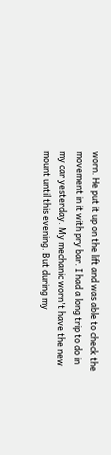worn. He put it up on the lift and was able to check the movement in it with pry bar. I had a long trip to do in my car yesterday. My mechanic worn't have the new mount until this evening. But during my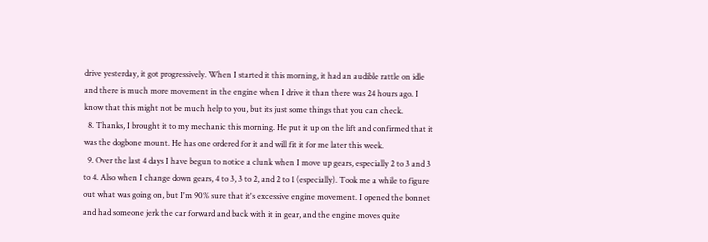drive yesterday, it got progressively. When I started it this morning, it had an audible rattle on idle and there is much more movement in the engine when I drive it than there was 24 hours ago. I know that this might not be much help to you, but its just some things that you can check.
  8. Thanks, I brought it to my mechanic this morning. He put it up on the lift and confirmed that it was the dogbone mount. He has one ordered for it and will fit it for me later this week.
  9. Over the last 4 days I have begun to notice a clunk when I move up gears, especially 2 to 3 and 3 to 4. Also when I change down gears, 4 to 3, 3 to 2, and 2 to 1 (especially). Took me a while to figure out what was going on, but I'm 90% sure that it's excessive engine movement. I opened the bonnet and had someone jerk the car forward and back with it in gear, and the engine moves quite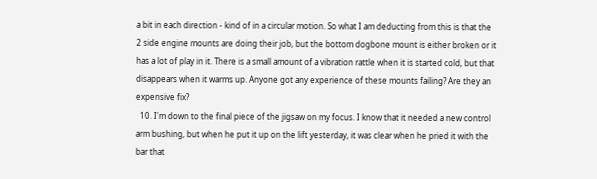a bit in each direction - kind of in a circular motion. So what I am deducting from this is that the 2 side engine mounts are doing their job, but the bottom dogbone mount is either broken or it has a lot of play in it. There is a small amount of a vibration rattle when it is started cold, but that disappears when it warms up. Anyone got any experience of these mounts failing? Are they an expensive fix?
  10. I'm down to the final piece of the jigsaw on my focus. I know that it needed a new control arm bushing, but when he put it up on the lift yesterday, it was clear when he pried it with the bar that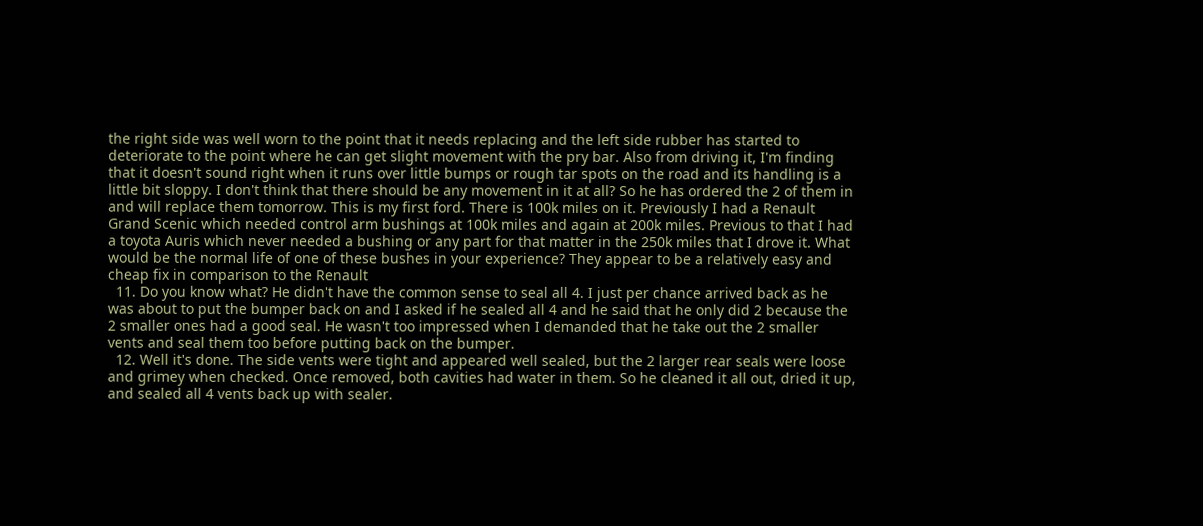the right side was well worn to the point that it needs replacing and the left side rubber has started to deteriorate to the point where he can get slight movement with the pry bar. Also from driving it, I'm finding that it doesn't sound right when it runs over little bumps or rough tar spots on the road and its handling is a little bit sloppy. I don't think that there should be any movement in it at all? So he has ordered the 2 of them in and will replace them tomorrow. This is my first ford. There is 100k miles on it. Previously I had a Renault Grand Scenic which needed control arm bushings at 100k miles and again at 200k miles. Previous to that I had a toyota Auris which never needed a bushing or any part for that matter in the 250k miles that I drove it. What would be the normal life of one of these bushes in your experience? They appear to be a relatively easy and cheap fix in comparison to the Renault
  11. Do you know what? He didn't have the common sense to seal all 4. I just per chance arrived back as he was about to put the bumper back on and I asked if he sealed all 4 and he said that he only did 2 because the 2 smaller ones had a good seal. He wasn't too impressed when I demanded that he take out the 2 smaller vents and seal them too before putting back on the bumper.
  12. Well it's done. The side vents were tight and appeared well sealed, but the 2 larger rear seals were loose and grimey when checked. Once removed, both cavities had water in them. So he cleaned it all out, dried it up, and sealed all 4 vents back up with sealer.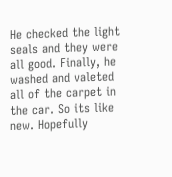He checked the light seals and they were all good. Finally, he washed and valeted all of the carpet in the car. So its like new. Hopefully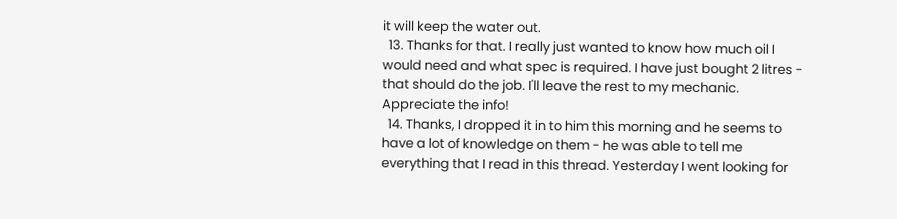it will keep the water out.
  13. Thanks for that. I really just wanted to know how much oil I would need and what spec is required. I have just bought 2 litres - that should do the job. I'll leave the rest to my mechanic. Appreciate the info!
  14. Thanks, I dropped it in to him this morning and he seems to have a lot of knowledge on them - he was able to tell me everything that I read in this thread. Yesterday I went looking for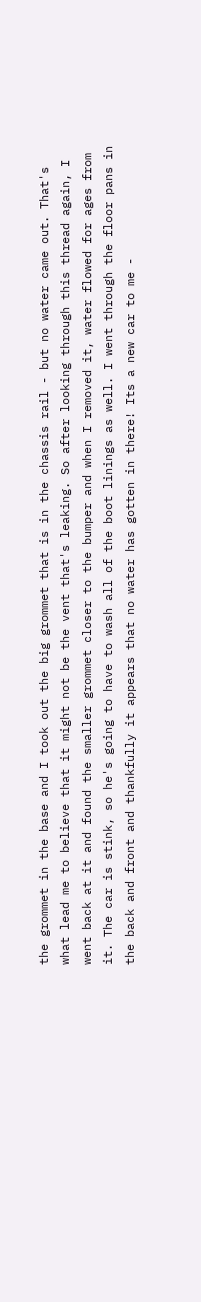the grommet in the base and I took out the big grommet that is in the chassis rail - but no water came out. That's what lead me to believe that it might not be the vent that's leaking. So after looking through this thread again, I went back at it and found the smaller grommet closer to the bumper and when I removed it, water flowed for ages from it. The car is stink, so he's going to have to wash all of the boot linings as well. I went through the floor pans in the back and front and thankfully it appears that no water has gotten in there! Its a new car to me -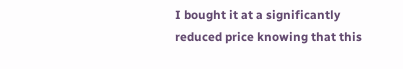I bought it at a significantly reduced price knowing that this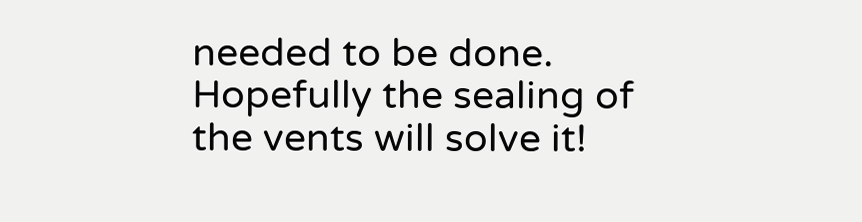needed to be done. Hopefully the sealing of the vents will solve it!